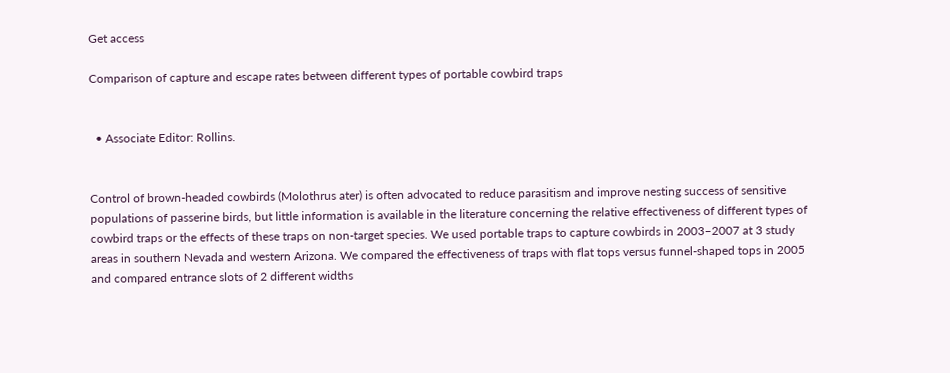Get access

Comparison of capture and escape rates between different types of portable cowbird traps


  • Associate Editor: Rollins.


Control of brown-headed cowbirds (Molothrus ater) is often advocated to reduce parasitism and improve nesting success of sensitive populations of passerine birds, but little information is available in the literature concerning the relative effectiveness of different types of cowbird traps or the effects of these traps on non-target species. We used portable traps to capture cowbirds in 2003–2007 at 3 study areas in southern Nevada and western Arizona. We compared the effectiveness of traps with flat tops versus funnel-shaped tops in 2005 and compared entrance slots of 2 different widths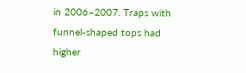in 2006–2007. Traps with funnel-shaped tops had higher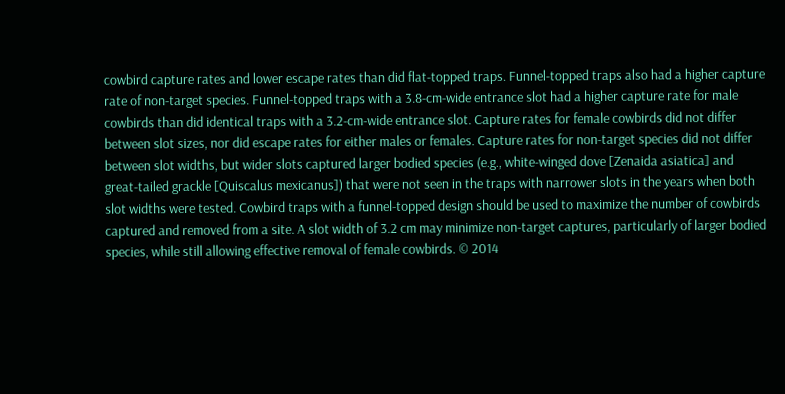cowbird capture rates and lower escape rates than did flat-topped traps. Funnel-topped traps also had a higher capture rate of non-target species. Funnel-topped traps with a 3.8-cm-wide entrance slot had a higher capture rate for male cowbirds than did identical traps with a 3.2-cm-wide entrance slot. Capture rates for female cowbirds did not differ between slot sizes, nor did escape rates for either males or females. Capture rates for non-target species did not differ between slot widths, but wider slots captured larger bodied species (e.g., white-winged dove [Zenaida asiatica] and great-tailed grackle [Quiscalus mexicanus]) that were not seen in the traps with narrower slots in the years when both slot widths were tested. Cowbird traps with a funnel-topped design should be used to maximize the number of cowbirds captured and removed from a site. A slot width of 3.2 cm may minimize non-target captures, particularly of larger bodied species, while still allowing effective removal of female cowbirds. © 2014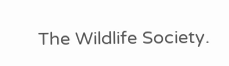The Wildlife Society.